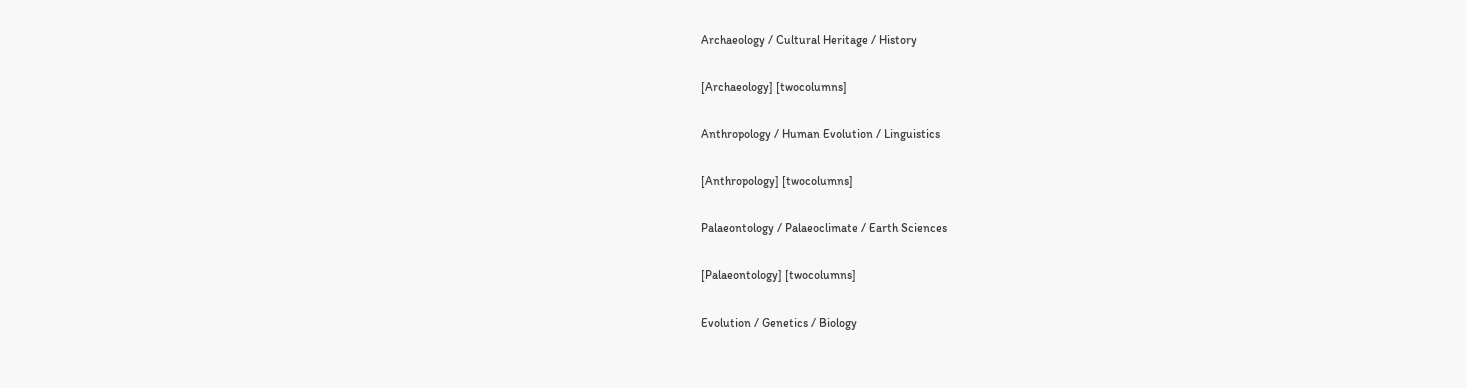Archaeology / Cultural Heritage / History

[Archaeology] [twocolumns]

Anthropology / Human Evolution / Linguistics

[Anthropology] [twocolumns]

Palaeontology / Palaeoclimate / Earth Sciences

[Palaeontology] [twocolumns]

Evolution / Genetics / Biology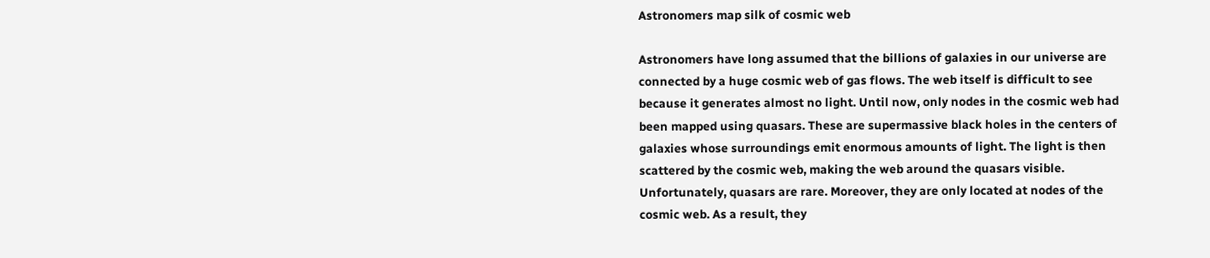Astronomers map silk of cosmic web

Astronomers have long assumed that the billions of galaxies in our universe are connected by a huge cosmic web of gas flows. The web itself is difficult to see because it generates almost no light. Until now, only nodes in the cosmic web had been mapped using quasars. These are supermassive black holes in the centers of galaxies whose surroundings emit enormous amounts of light. The light is then scattered by the cosmic web, making the web around the quasars visible. Unfortunately, quasars are rare. Moreover, they are only located at nodes of the cosmic web. As a result, they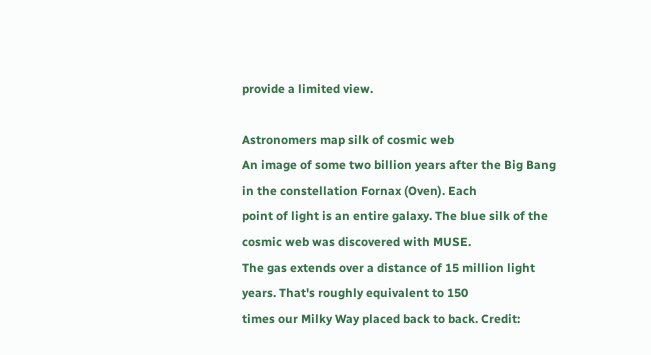provide a limited view.

Astronomers map silk of cosmic web
An image of some two billion years after the Big Bang in the constellation Fornax (Oven). Each
point of light is an entire galaxy. The blue silk of the cosmic web was discovered with MUSE.
The gas extends over a distance of 15 million light years. That's roughly equivalent to 150
times our Milky Way placed back to back. Credit: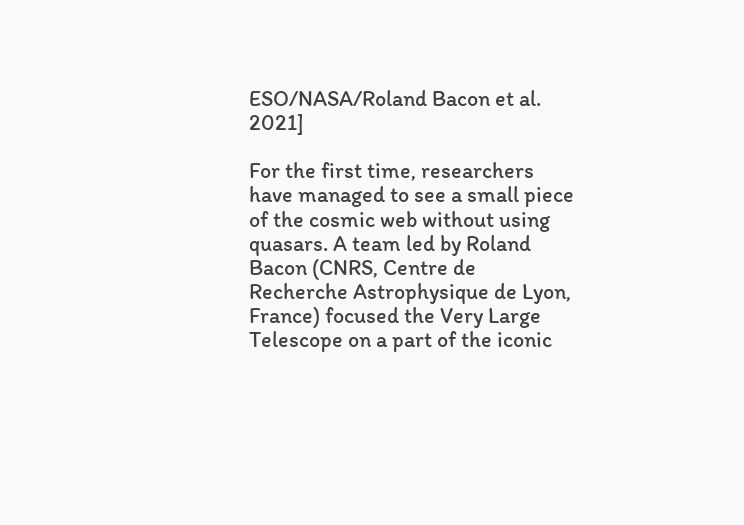ESO/NASA/Roland Bacon et al. 2021]

For the first time, researchers have managed to see a small piece of the cosmic web without using quasars. A team led by Roland Bacon (CNRS, Centre de Recherche Astrophysique de Lyon, France) focused the Very Large Telescope on a part of the iconic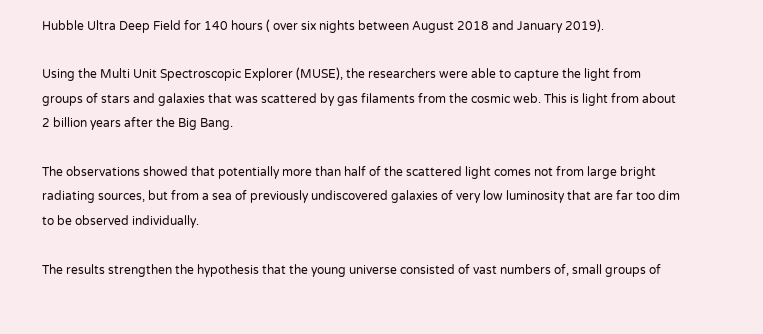Hubble Ultra Deep Field for 140 hours ( over six nights between August 2018 and January 2019).

Using the Multi Unit Spectroscopic Explorer (MUSE), the researchers were able to capture the light from groups of stars and galaxies that was scattered by gas filaments from the cosmic web. This is light from about 2 billion years after the Big Bang.

The observations showed that potentially more than half of the scattered light comes not from large bright radiating sources, but from a sea of previously undiscovered galaxies of very low luminosity that are far too dim to be observed individually.

The results strengthen the hypothesis that the young universe consisted of vast numbers of, small groups of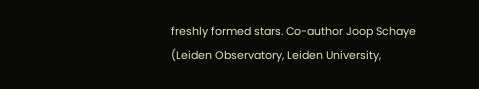freshly formed stars. Co-author Joop Schaye (Leiden Observatory, Leiden University,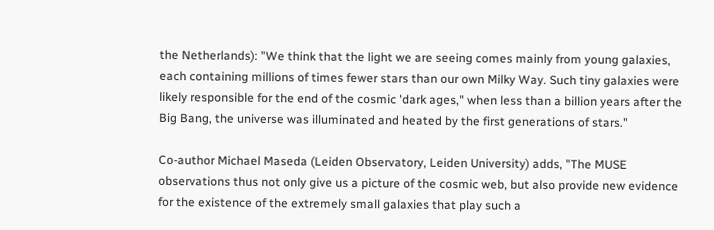the Netherlands): "We think that the light we are seeing comes mainly from young galaxies, each containing millions of times fewer stars than our own Milky Way. Such tiny galaxies were likely responsible for the end of the cosmic 'dark ages," when less than a billion years after the Big Bang, the universe was illuminated and heated by the first generations of stars."

Co-author Michael Maseda (Leiden Observatory, Leiden University) adds, "The MUSE observations thus not only give us a picture of the cosmic web, but also provide new evidence for the existence of the extremely small galaxies that play such a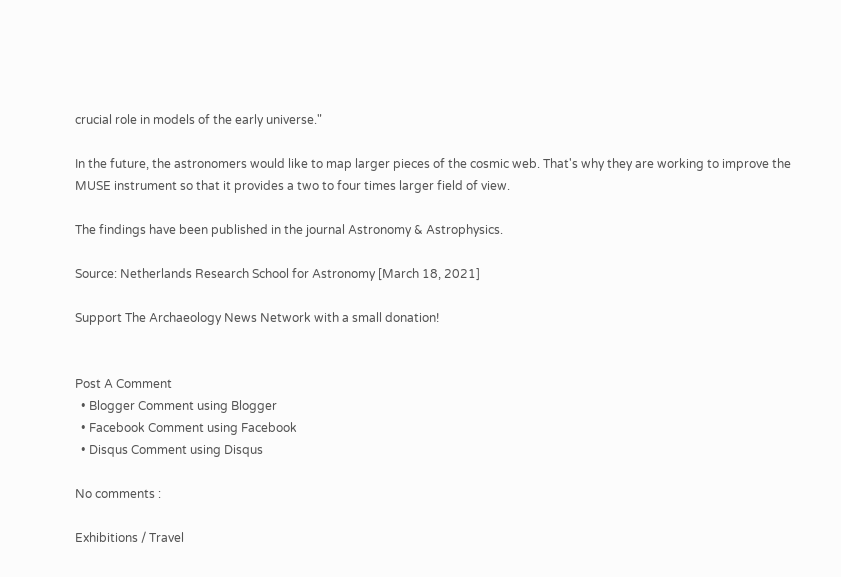crucial role in models of the early universe."

In the future, the astronomers would like to map larger pieces of the cosmic web. That's why they are working to improve the MUSE instrument so that it provides a two to four times larger field of view.

The findings have been published in the journal Astronomy & Astrophysics.

Source: Netherlands Research School for Astronomy [March 18, 2021]

Support The Archaeology News Network with a small donation!


Post A Comment
  • Blogger Comment using Blogger
  • Facebook Comment using Facebook
  • Disqus Comment using Disqus

No comments :

Exhibitions / Travel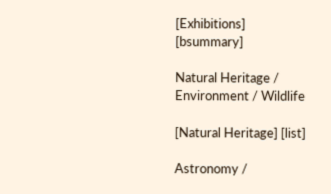[Exhibitions] [bsummary]

Natural Heritage / Environment / Wildlife

[Natural Heritage] [list]

Astronomy /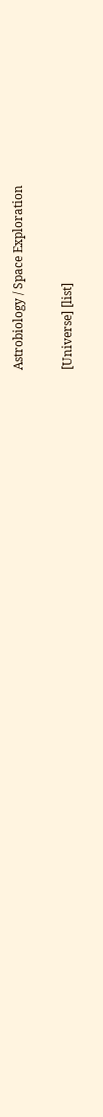Astrobiology / Space Exploration

[Universe] [list]